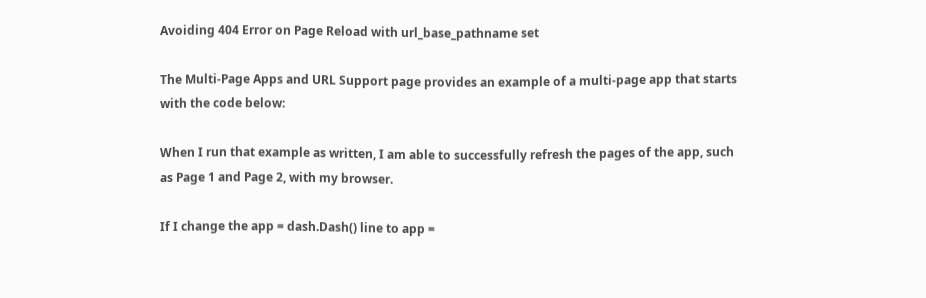Avoiding 404 Error on Page Reload with url_base_pathname set

The Multi-Page Apps and URL Support page provides an example of a multi-page app that starts with the code below:

When I run that example as written, I am able to successfully refresh the pages of the app, such as Page 1 and Page 2, with my browser.

If I change the app = dash.Dash() line to app =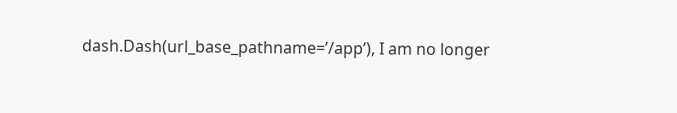dash.Dash(url_base_pathname=’/app’), I am no longer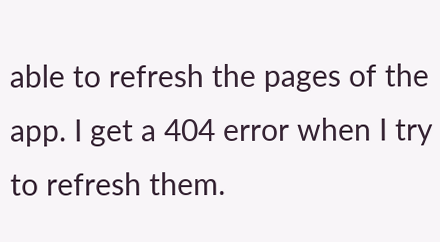able to refresh the pages of the app. I get a 404 error when I try to refresh them.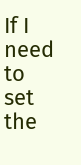If I need to set the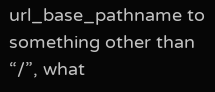url_base_pathname to something other than “/”, what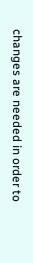changes are needed in order to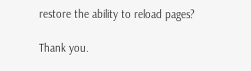restore the ability to reload pages?

Thank you.